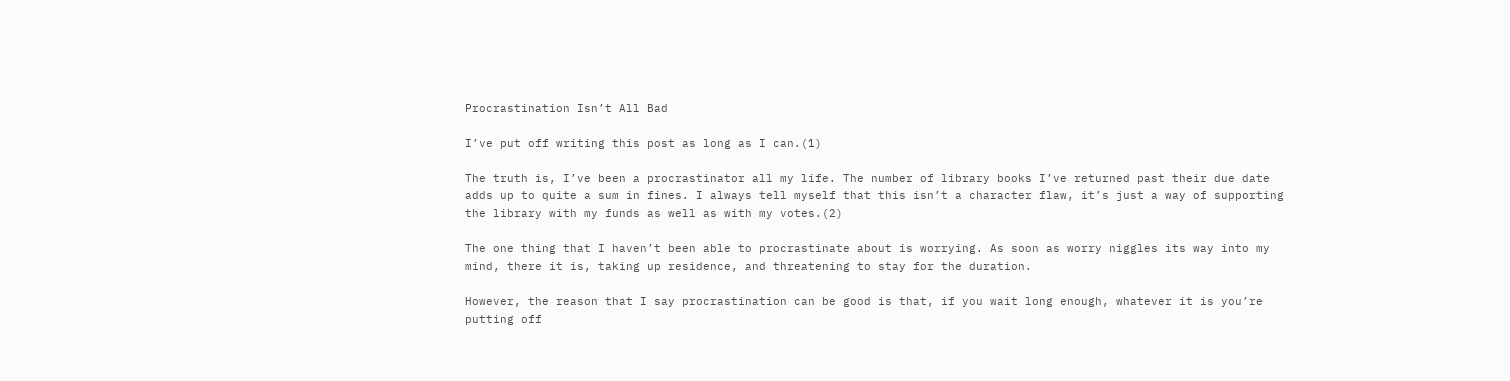Procrastination Isn’t All Bad

I’ve put off writing this post as long as I can.(1)

The truth is, I’ve been a procrastinator all my life. The number of library books I’ve returned past their due date adds up to quite a sum in fines. I always tell myself that this isn’t a character flaw, it’s just a way of supporting the library with my funds as well as with my votes.(2)

The one thing that I haven’t been able to procrastinate about is worrying. As soon as worry niggles its way into my mind, there it is, taking up residence, and threatening to stay for the duration.

However, the reason that I say procrastination can be good is that, if you wait long enough, whatever it is you’re putting off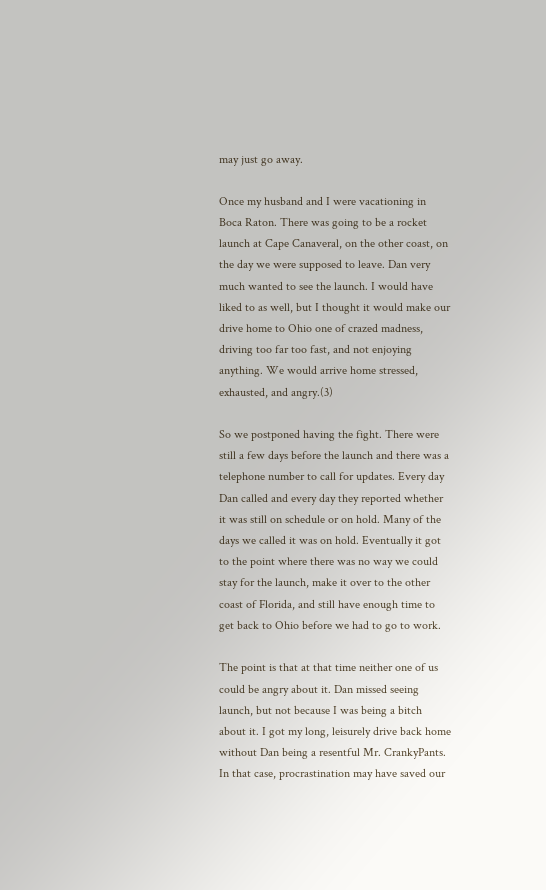may just go away.

Once my husband and I were vacationing in Boca Raton. There was going to be a rocket launch at Cape Canaveral, on the other coast, on the day we were supposed to leave. Dan very much wanted to see the launch. I would have liked to as well, but I thought it would make our drive home to Ohio one of crazed madness, driving too far too fast, and not enjoying anything. We would arrive home stressed, exhausted, and angry.(3)

So we postponed having the fight. There were still a few days before the launch and there was a telephone number to call for updates. Every day Dan called and every day they reported whether it was still on schedule or on hold. Many of the days we called it was on hold. Eventually it got to the point where there was no way we could stay for the launch, make it over to the other coast of Florida, and still have enough time to get back to Ohio before we had to go to work.

The point is that at that time neither one of us could be angry about it. Dan missed seeing launch, but not because I was being a bitch about it. I got my long, leisurely drive back home without Dan being a resentful Mr. CrankyPants. In that case, procrastination may have saved our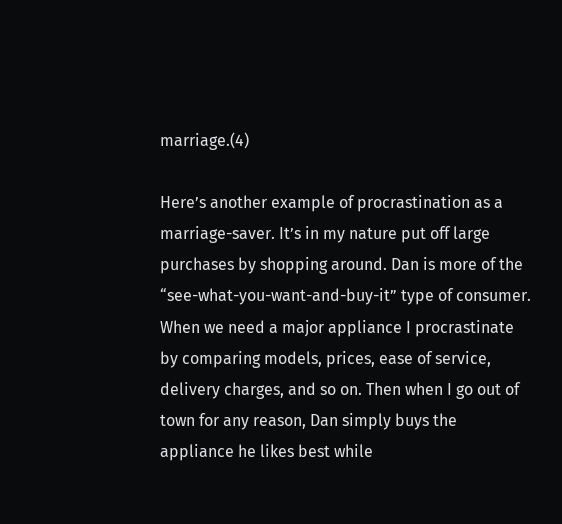marriage.(4)

Here’s another example of procrastination as a marriage-saver. It’s in my nature put off large purchases by shopping around. Dan is more of the “see-what-you-want-and-buy-it” type of consumer. When we need a major appliance I procrastinate by comparing models, prices, ease of service, delivery charges, and so on. Then when I go out of town for any reason, Dan simply buys the appliance he likes best while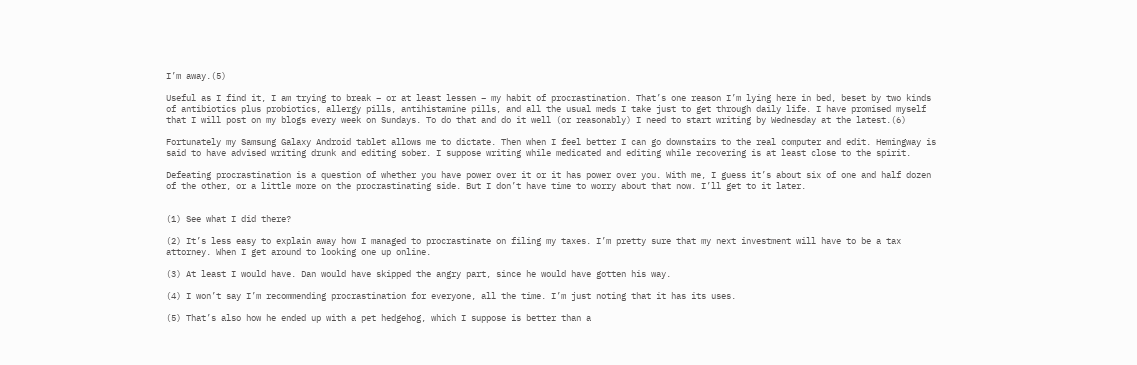I’m away.(5)

Useful as I find it, I am trying to break – or at least lessen – my habit of procrastination. That’s one reason I’m lying here in bed, beset by two kinds of antibiotics plus probiotics, allergy pills, antihistamine pills, and all the usual meds I take just to get through daily life. I have promised myself that I will post on my blogs every week on Sundays. To do that and do it well (or reasonably) I need to start writing by Wednesday at the latest.(6)

Fortunately my Samsung Galaxy Android tablet allows me to dictate. Then when I feel better I can go downstairs to the real computer and edit. Hemingway is said to have advised writing drunk and editing sober. I suppose writing while medicated and editing while recovering is at least close to the spirit.

Defeating procrastination is a question of whether you have power over it or it has power over you. With me, I guess it’s about six of one and half dozen of the other, or a little more on the procrastinating side. But I don’t have time to worry about that now. I’ll get to it later.


(1) See what I did there?

(2) It’s less easy to explain away how I managed to procrastinate on filing my taxes. I’m pretty sure that my next investment will have to be a tax attorney. When I get around to looking one up online.

(3) At least I would have. Dan would have skipped the angry part, since he would have gotten his way.

(4) I won’t say I’m recommending procrastination for everyone, all the time. I’m just noting that it has its uses.

(5) That’s also how he ended up with a pet hedgehog, which I suppose is better than a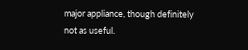major appliance, though definitely not as useful.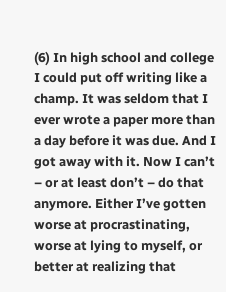(6) In high school and college I could put off writing like a champ. It was seldom that I ever wrote a paper more than a day before it was due. And I got away with it. Now I can’t – or at least don’t – do that anymore. Either I’ve gotten worse at procrastinating, worse at lying to myself, or better at realizing that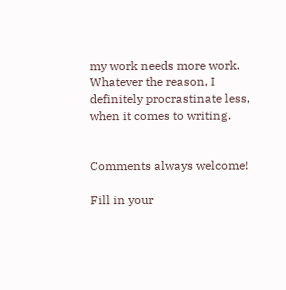my work needs more work. Whatever the reason, I definitely procrastinate less, when it comes to writing.


Comments always welcome!

Fill in your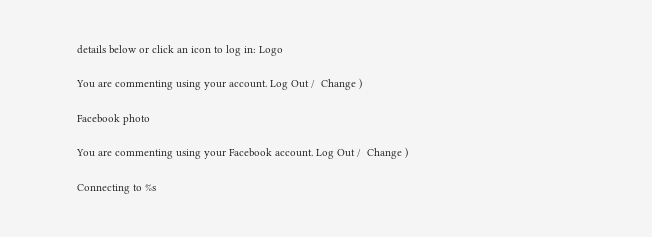details below or click an icon to log in: Logo

You are commenting using your account. Log Out /  Change )

Facebook photo

You are commenting using your Facebook account. Log Out /  Change )

Connecting to %s